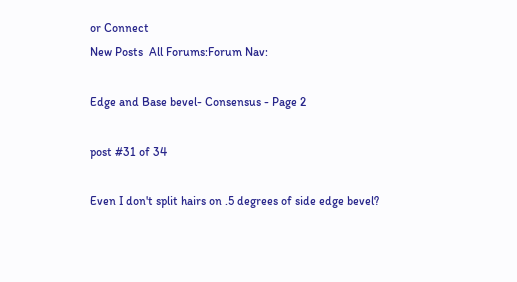or Connect
New Posts  All Forums:Forum Nav:

Edge and Base bevel- Consensus - Page 2

post #31 of 34

Even I don't split hairs on .5 degrees of side edge bevel?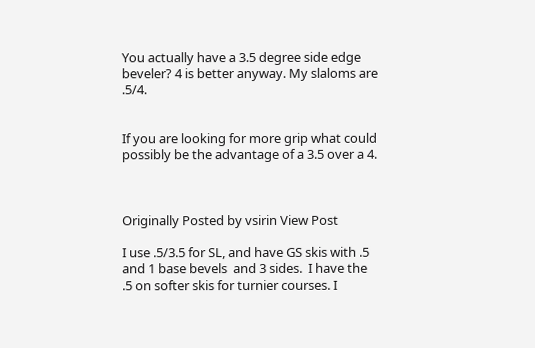You actually have a 3.5 degree side edge beveler? 4 is better anyway. My slaloms are .5/4.


If you are looking for more grip what could possibly be the advantage of a 3.5 over a 4.



Originally Posted by vsirin View Post

I use .5/3.5 for SL, and have GS skis with .5 and 1 base bevels  and 3 sides.  I have the .5 on softer skis for turnier courses. I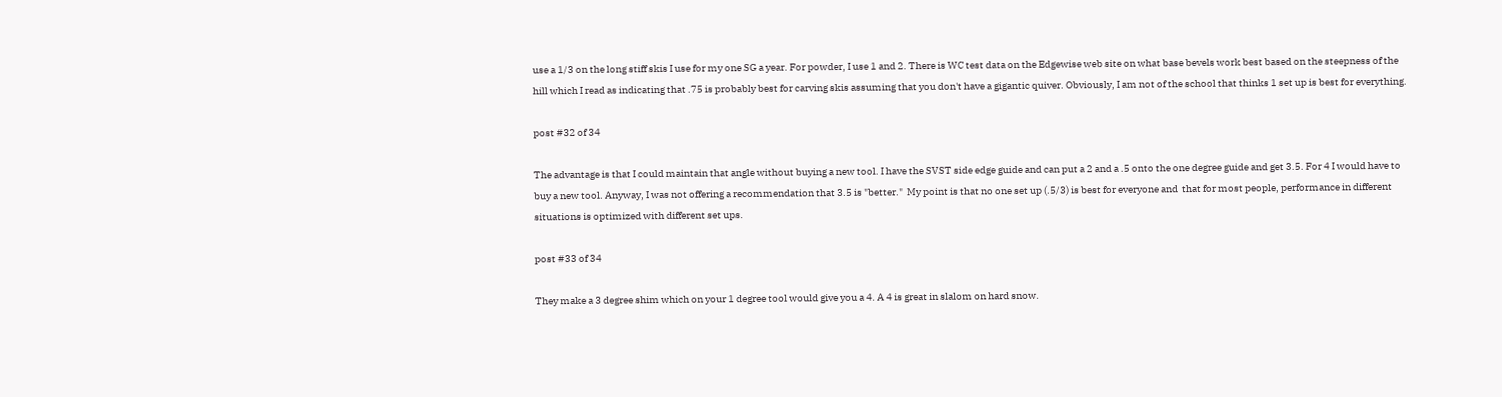use a 1/3 on the long stiff skis I use for my one SG a year. For powder, I use 1 and 2. There is WC test data on the Edgewise web site on what base bevels work best based on the steepness of the hill which I read as indicating that .75 is probably best for carving skis assuming that you don't have a gigantic quiver. Obviously, I am not of the school that thinks 1 set up is best for everything.

post #32 of 34

The advantage is that I could maintain that angle without buying a new tool. I have the SVST side edge guide and can put a 2 and a .5 onto the one degree guide and get 3.5. For 4 I would have to buy a new tool. Anyway, I was not offering a recommendation that 3.5 is "better."  My point is that no one set up (.5/3) is best for everyone and  that for most people, performance in different situations is optimized with different set ups.

post #33 of 34

They make a 3 degree shim which on your 1 degree tool would give you a 4. A 4 is great in slalom on hard snow.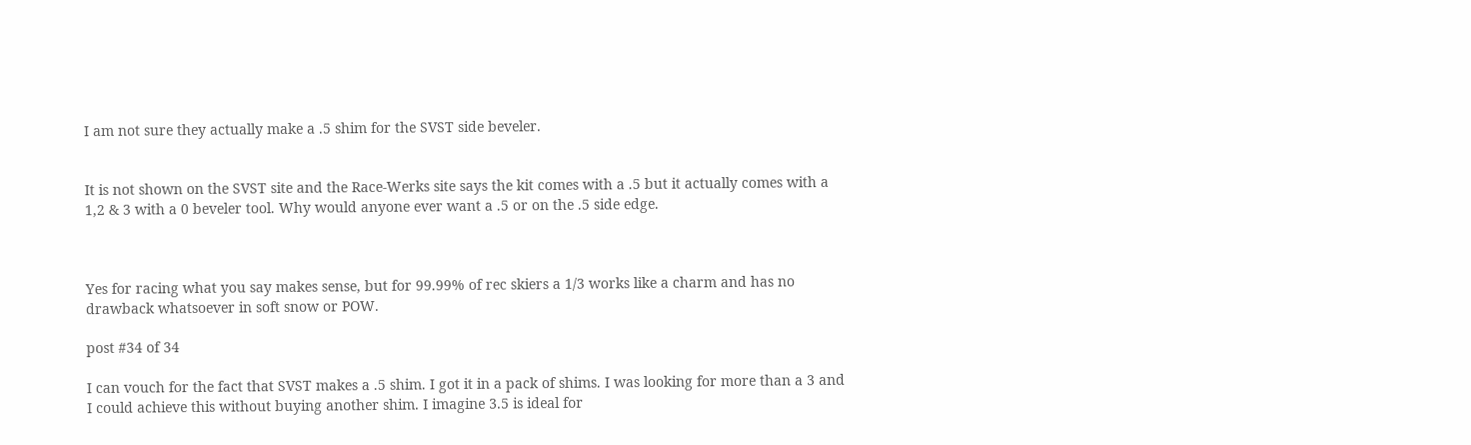I am not sure they actually make a .5 shim for the SVST side beveler.


It is not shown on the SVST site and the Race-Werks site says the kit comes with a .5 but it actually comes with a 1,2 & 3 with a 0 beveler tool. Why would anyone ever want a .5 or on the .5 side edge.



Yes for racing what you say makes sense, but for 99.99% of rec skiers a 1/3 works like a charm and has no drawback whatsoever in soft snow or POW.

post #34 of 34

I can vouch for the fact that SVST makes a .5 shim. I got it in a pack of shims. I was looking for more than a 3 and I could achieve this without buying another shim. I imagine 3.5 is ideal for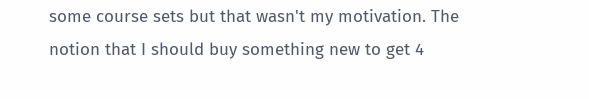some course sets but that wasn't my motivation. The notion that I should buy something new to get 4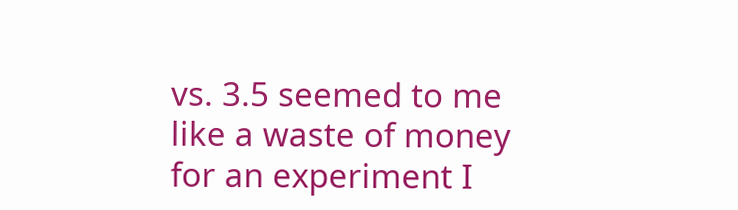vs. 3.5 seemed to me like a waste of money for an experiment I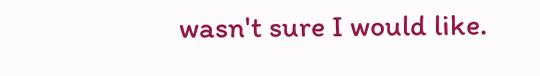wasn't sure I would like.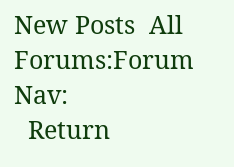New Posts  All Forums:Forum Nav:
  Return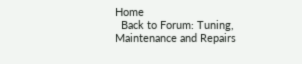Home
  Back to Forum: Tuning, Maintenance and Repairs